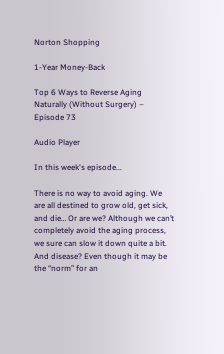Norton Shopping

1-Year Money-Back

Top 6 Ways to Reverse Aging Naturally (Without Surgery) – Episode 73

Audio Player

In this week's episode...

There is no way to avoid aging. We are all destined to grow old, get sick, and die… Or are we? Although we can’t completely avoid the aging process, we sure can slow it down quite a bit. And disease? Even though it may be the “norm” for an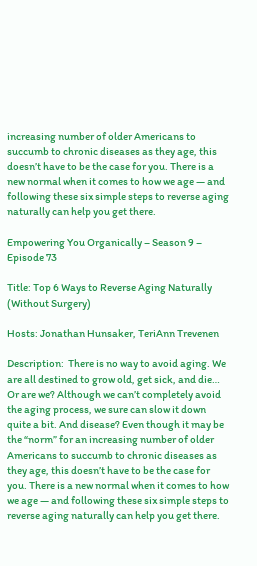increasing number of older Americans to succumb to chronic diseases as they age, this doesn’t have to be the case for you. There is a new normal when it comes to how we age — and following these six simple steps to reverse aging naturally can help you get there.

Empowering You Organically – Season 9 – Episode 73

Title: Top 6 Ways to Reverse Aging Naturally (Without Surgery)

Hosts: Jonathan Hunsaker, TeriAnn Trevenen

Description:  There is no way to avoid aging. We are all destined to grow old, get sick, and die… Or are we? Although we can’t completely avoid the aging process, we sure can slow it down quite a bit. And disease? Even though it may be the “norm” for an increasing number of older Americans to succumb to chronic diseases as they age, this doesn’t have to be the case for you. There is a new normal when it comes to how we age — and following these six simple steps to reverse aging naturally can help you get there.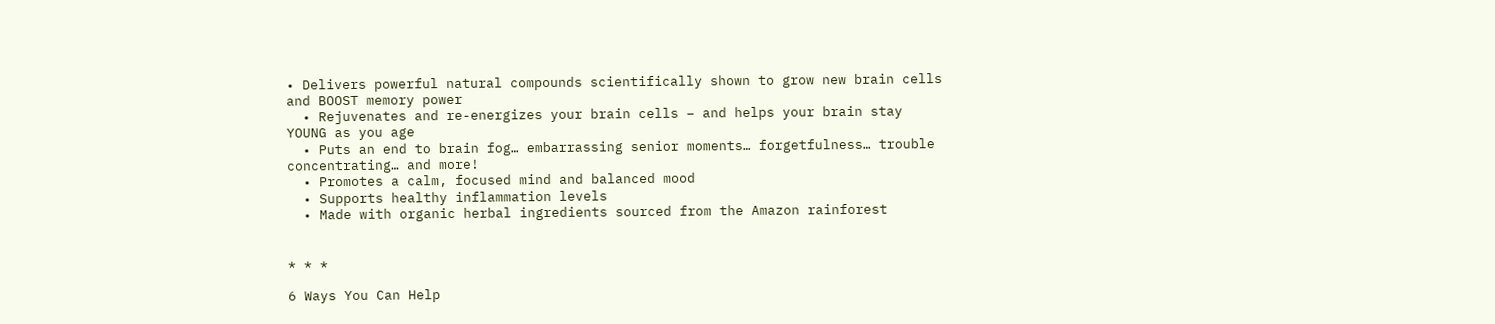• Delivers powerful natural compounds scientifically shown to grow new brain cells and BOOST memory power
  • Rejuvenates and re-energizes your brain cells – and helps your brain stay YOUNG as you age
  • Puts an end to brain fog… embarrassing senior moments… forgetfulness… trouble concentrating… and more!
  • Promotes a calm, focused mind and balanced mood
  • Supports healthy inflammation levels
  • Made with organic herbal ingredients sourced from the Amazon rainforest


* * *

6 Ways You Can Help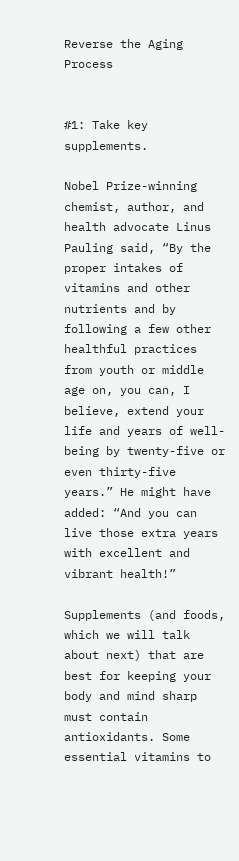Reverse the Aging Process


#1: Take key supplements.

Nobel Prize-winning chemist, author, and health advocate Linus Pauling said, “By the proper intakes of vitamins and other nutrients and by following a few other healthful practices from youth or middle age on, you can, I believe, extend your life and years of well-being by twenty-five or even thirty-five years.” He might have added: “And you can live those extra years with excellent and vibrant health!”

Supplements (and foods, which we will talk about next) that are best for keeping your body and mind sharp must contain antioxidants. Some essential vitamins to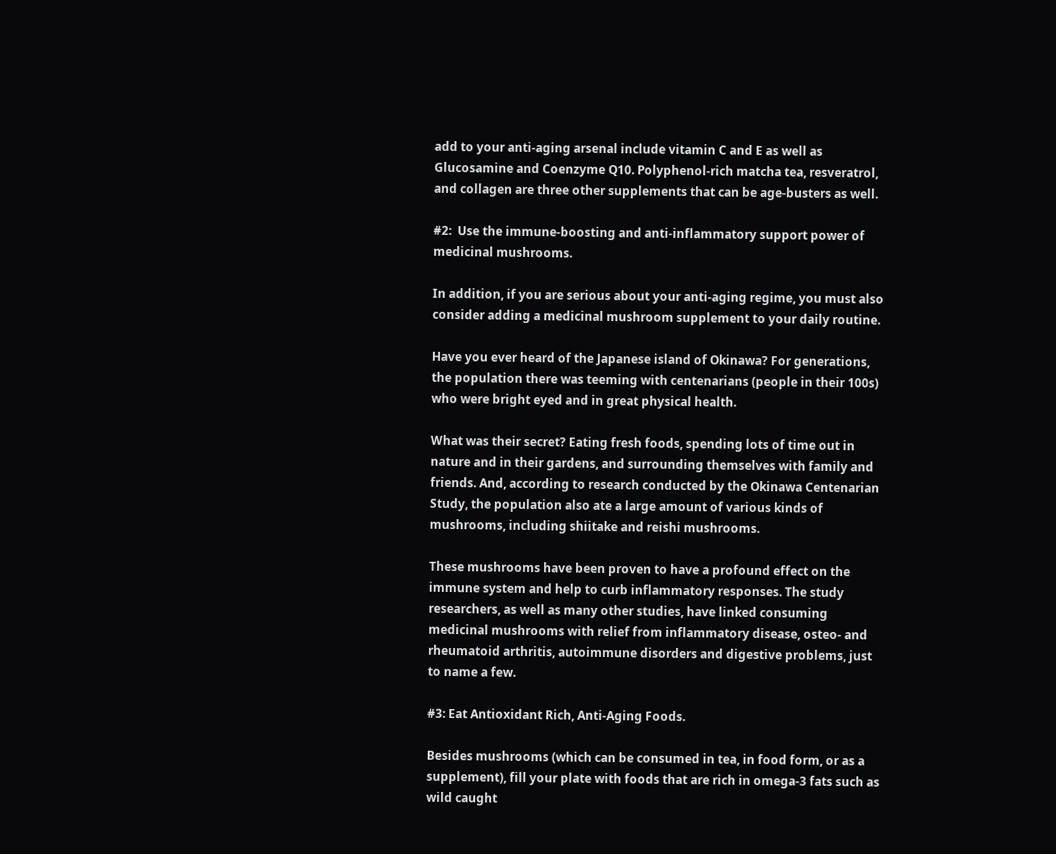add to your anti-aging arsenal include vitamin C and E as well as Glucosamine and Coenzyme Q10. Polyphenol-rich matcha tea, resveratrol, and collagen are three other supplements that can be age-busters as well.

#2:  Use the immune-boosting and anti-inflammatory support power of medicinal mushrooms.

In addition, if you are serious about your anti-aging regime, you must also consider adding a medicinal mushroom supplement to your daily routine.

Have you ever heard of the Japanese island of Okinawa? For generations, the population there was teeming with centenarians (people in their 100s) who were bright eyed and in great physical health.

What was their secret? Eating fresh foods, spending lots of time out in nature and in their gardens, and surrounding themselves with family and friends. And, according to research conducted by the Okinawa Centenarian Study, the population also ate a large amount of various kinds of mushrooms, including shiitake and reishi mushrooms.

These mushrooms have been proven to have a profound effect on the immune system and help to curb inflammatory responses. The study researchers, as well as many other studies, have linked consuming medicinal mushrooms with relief from inflammatory disease, osteo- and rheumatoid arthritis, autoimmune disorders and digestive problems, just to name a few.

#3: Eat Antioxidant Rich, Anti-Aging Foods.

Besides mushrooms (which can be consumed in tea, in food form, or as a supplement), fill your plate with foods that are rich in omega-3 fats such as wild caught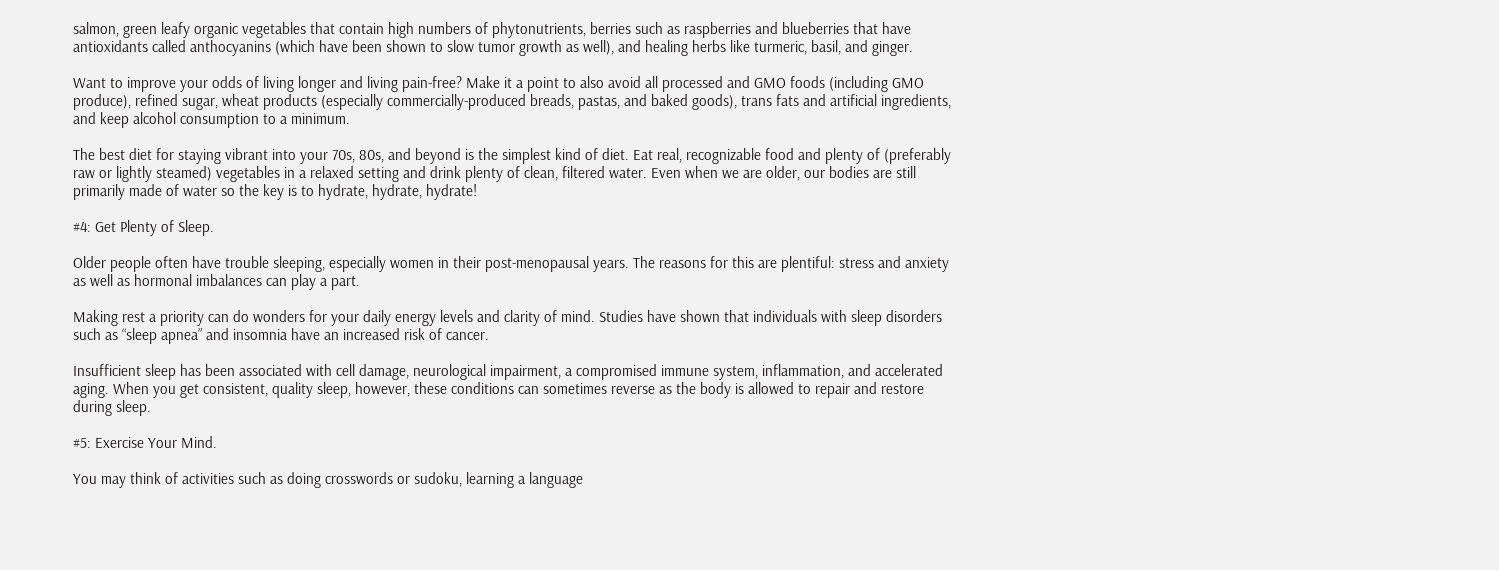salmon, green leafy organic vegetables that contain high numbers of phytonutrients, berries such as raspberries and blueberries that have antioxidants called anthocyanins (which have been shown to slow tumor growth as well), and healing herbs like turmeric, basil, and ginger.

Want to improve your odds of living longer and living pain-free? Make it a point to also avoid all processed and GMO foods (including GMO produce), refined sugar, wheat products (especially commercially-produced breads, pastas, and baked goods), trans fats and artificial ingredients, and keep alcohol consumption to a minimum.

The best diet for staying vibrant into your 70s, 80s, and beyond is the simplest kind of diet. Eat real, recognizable food and plenty of (preferably raw or lightly steamed) vegetables in a relaxed setting and drink plenty of clean, filtered water. Even when we are older, our bodies are still primarily made of water so the key is to hydrate, hydrate, hydrate!

#4: Get Plenty of Sleep.

Older people often have trouble sleeping, especially women in their post-menopausal years. The reasons for this are plentiful: stress and anxiety as well as hormonal imbalances can play a part.

Making rest a priority can do wonders for your daily energy levels and clarity of mind. Studies have shown that individuals with sleep disorders such as “sleep apnea” and insomnia have an increased risk of cancer.

Insufficient sleep has been associated with cell damage, neurological impairment, a compromised immune system, inflammation, and accelerated aging. When you get consistent, quality sleep, however, these conditions can sometimes reverse as the body is allowed to repair and restore during sleep.

#5: Exercise Your Mind.

You may think of activities such as doing crosswords or sudoku, learning a language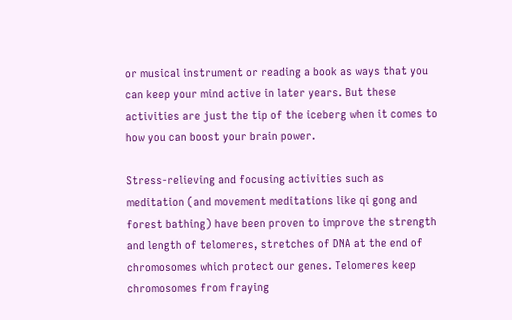or musical instrument or reading a book as ways that you can keep your mind active in later years. But these activities are just the tip of the iceberg when it comes to how you can boost your brain power.

Stress-relieving and focusing activities such as meditation (and movement meditations like qi gong and forest bathing) have been proven to improve the strength and length of telomeres, stretches of DNA at the end of chromosomes which protect our genes. Telomeres keep chromosomes from fraying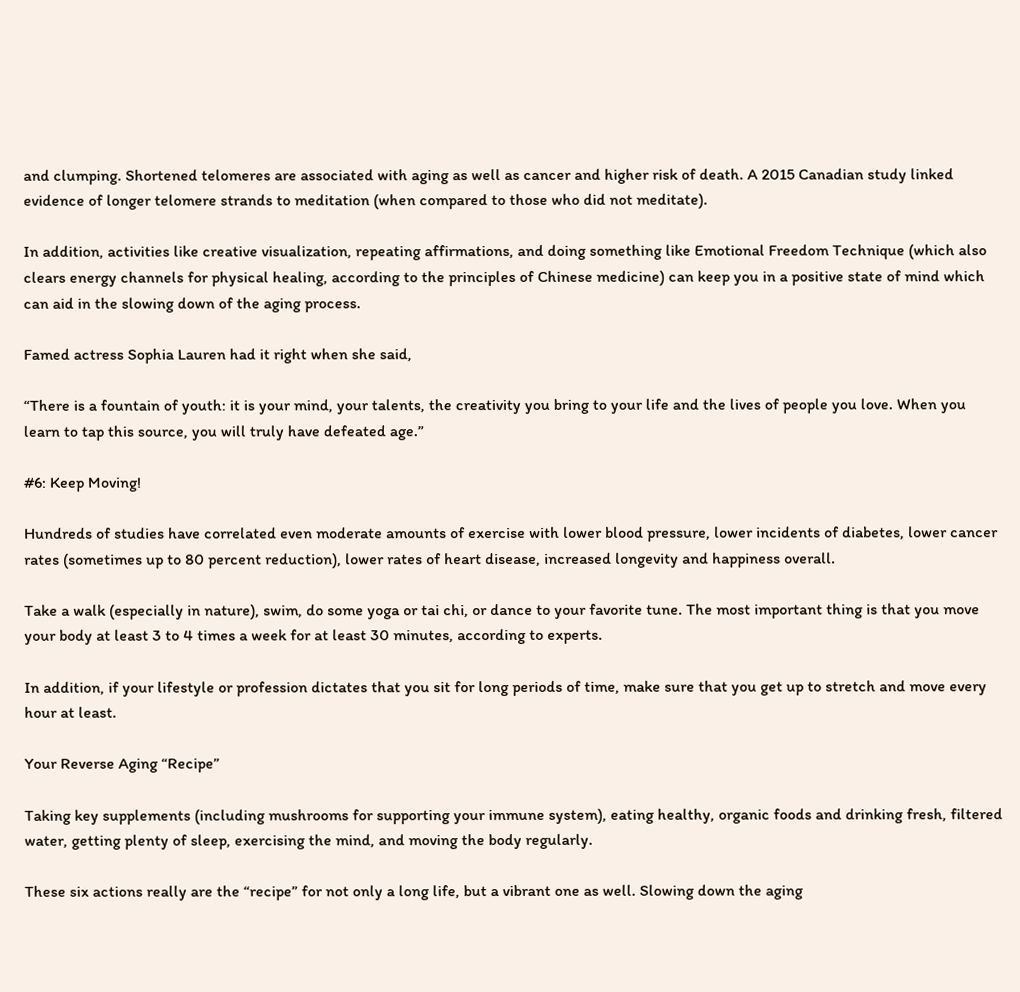and clumping. Shortened telomeres are associated with aging as well as cancer and higher risk of death. A 2015 Canadian study linked evidence of longer telomere strands to meditation (when compared to those who did not meditate).

In addition, activities like creative visualization, repeating affirmations, and doing something like Emotional Freedom Technique (which also clears energy channels for physical healing, according to the principles of Chinese medicine) can keep you in a positive state of mind which can aid in the slowing down of the aging process.

Famed actress Sophia Lauren had it right when she said,

“There is a fountain of youth: it is your mind, your talents, the creativity you bring to your life and the lives of people you love. When you learn to tap this source, you will truly have defeated age.”

#6: Keep Moving!

Hundreds of studies have correlated even moderate amounts of exercise with lower blood pressure, lower incidents of diabetes, lower cancer rates (sometimes up to 80 percent reduction), lower rates of heart disease, increased longevity and happiness overall.

Take a walk (especially in nature), swim, do some yoga or tai chi, or dance to your favorite tune. The most important thing is that you move your body at least 3 to 4 times a week for at least 30 minutes, according to experts.

In addition, if your lifestyle or profession dictates that you sit for long periods of time, make sure that you get up to stretch and move every hour at least.

Your Reverse Aging “Recipe”

Taking key supplements (including mushrooms for supporting your immune system), eating healthy, organic foods and drinking fresh, filtered water, getting plenty of sleep, exercising the mind, and moving the body regularly.

These six actions really are the “recipe” for not only a long life, but a vibrant one as well. Slowing down the aging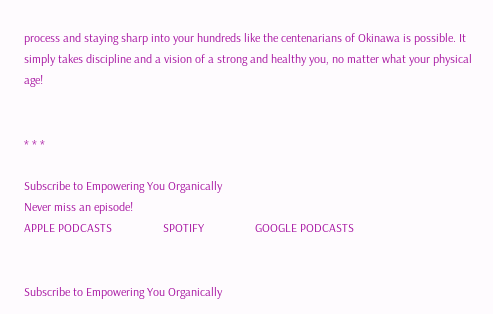process and staying sharp into your hundreds like the centenarians of Okinawa is possible. It simply takes discipline and a vision of a strong and healthy you, no matter what your physical age!


* * *

Subscribe to Empowering You Organically
Never miss an episode!
APPLE PODCASTS                 SPOTIFY                 GOOGLE PODCASTS


Subscribe to Empowering You Organically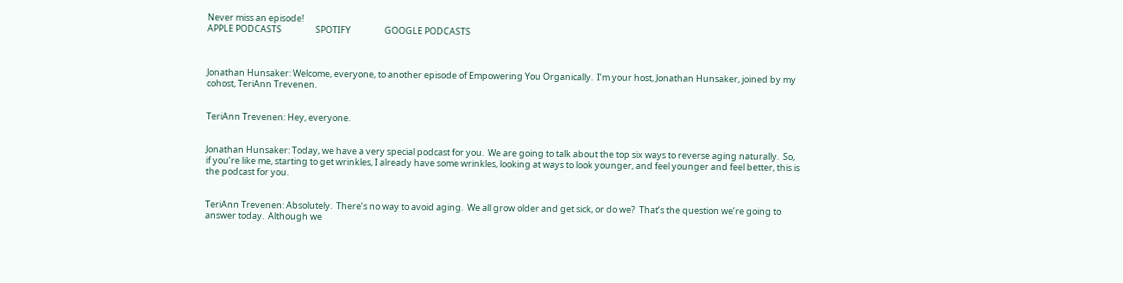Never miss an episode!
APPLE PODCASTS                 SPOTIFY                 GOOGLE PODCASTS



Jonathan Hunsaker: Welcome, everyone, to another episode of Empowering You Organically.  I’m your host, Jonathan Hunsaker, joined by my cohost, TeriAnn Trevenen.


TeriAnn Trevenen: Hey, everyone.


Jonathan Hunsaker: Today, we have a very special podcast for you.  We are going to talk about the top six ways to reverse aging naturally.  So, if you’re like me, starting to get wrinkles, I already have some wrinkles, looking at ways to look younger, and feel younger and feel better, this is the podcast for you.


TeriAnn Trevenen: Absolutely.  There’s no way to avoid aging.  We all grow older and get sick, or do we?  That’s the question we’re going to answer today.  Although we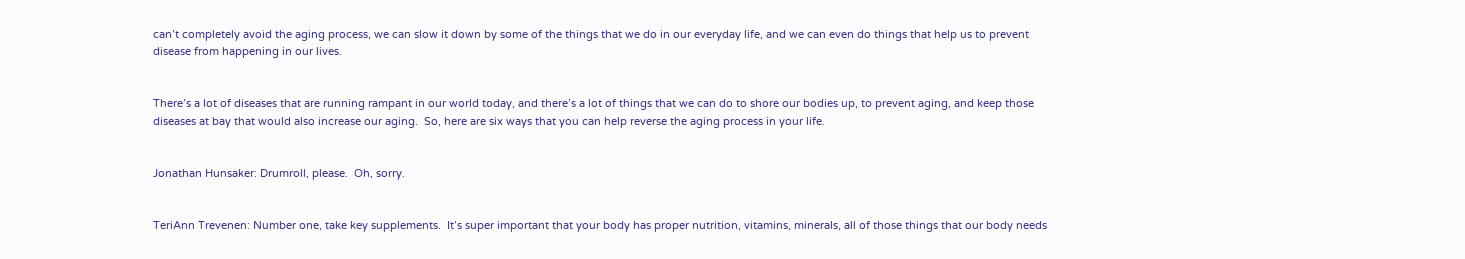can’t completely avoid the aging process, we can slow it down by some of the things that we do in our everyday life, and we can even do things that help us to prevent disease from happening in our lives.


There’s a lot of diseases that are running rampant in our world today, and there’s a lot of things that we can do to shore our bodies up, to prevent aging, and keep those diseases at bay that would also increase our aging.  So, here are six ways that you can help reverse the aging process in your life.


Jonathan Hunsaker: Drumroll, please.  Oh, sorry.


TeriAnn Trevenen: Number one, take key supplements.  It’s super important that your body has proper nutrition, vitamins, minerals, all of those things that our body needs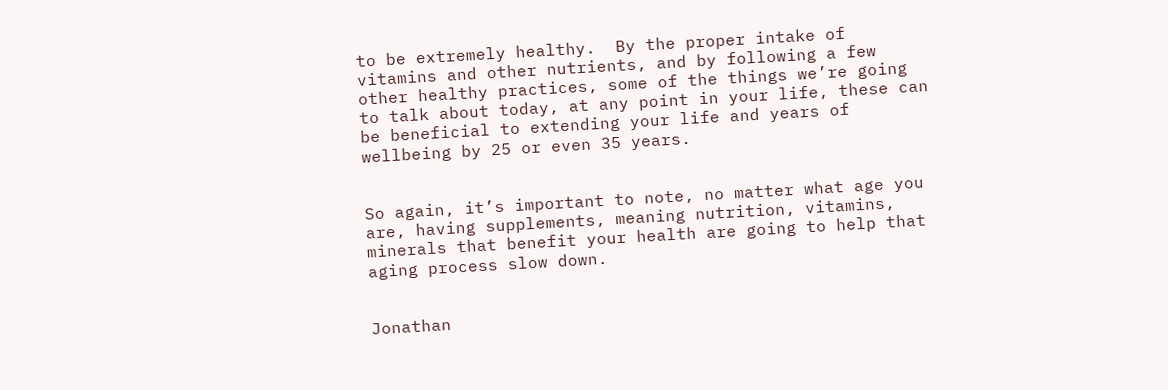to be extremely healthy.  By the proper intake of vitamins and other nutrients, and by following a few other healthy practices, some of the things we’re going to talk about today, at any point in your life, these can be beneficial to extending your life and years of wellbeing by 25 or even 35 years.


So again, it’s important to note, no matter what age you are, having supplements, meaning nutrition, vitamins, minerals that benefit your health are going to help that aging process slow down.


Jonathan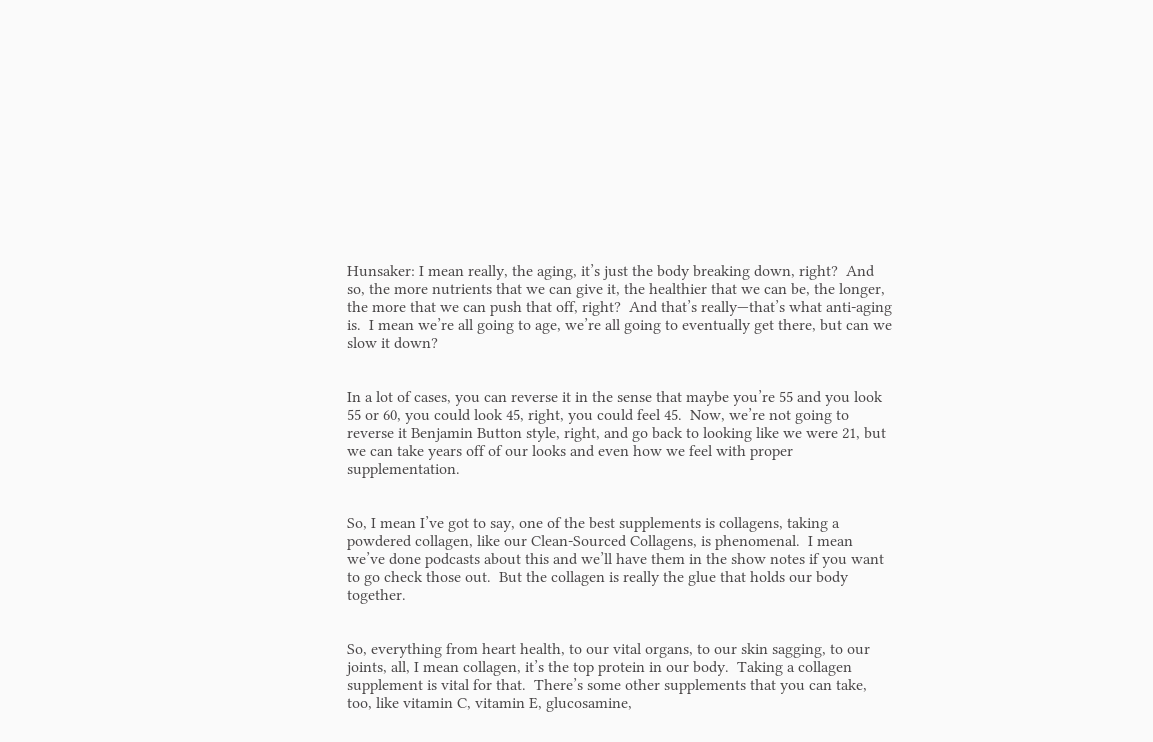Hunsaker: I mean really, the aging, it’s just the body breaking down, right?  And so, the more nutrients that we can give it, the healthier that we can be, the longer, the more that we can push that off, right?  And that’s really—that’s what anti-aging is.  I mean we’re all going to age, we’re all going to eventually get there, but can we slow it down?


In a lot of cases, you can reverse it in the sense that maybe you’re 55 and you look 55 or 60, you could look 45, right, you could feel 45.  Now, we’re not going to reverse it Benjamin Button style, right, and go back to looking like we were 21, but we can take years off of our looks and even how we feel with proper supplementation.


So, I mean I’ve got to say, one of the best supplements is collagens, taking a powdered collagen, like our Clean-Sourced Collagens, is phenomenal.  I mean we’ve done podcasts about this and we’ll have them in the show notes if you want to go check those out.  But the collagen is really the glue that holds our body together.


So, everything from heart health, to our vital organs, to our skin sagging, to our joints, all, I mean collagen, it’s the top protein in our body.  Taking a collagen supplement is vital for that.  There’s some other supplements that you can take, too, like vitamin C, vitamin E, glucosamine,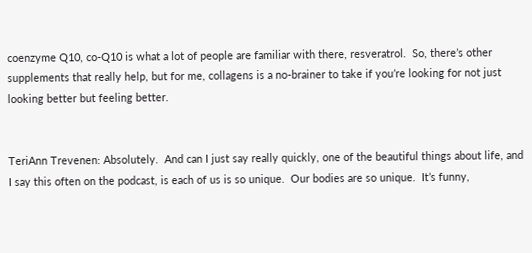coenzyme Q10, co-Q10 is what a lot of people are familiar with there, resveratrol.  So, there’s other supplements that really help, but for me, collagens is a no-brainer to take if you’re looking for not just looking better but feeling better.


TeriAnn Trevenen: Absolutely.  And can I just say really quickly, one of the beautiful things about life, and I say this often on the podcast, is each of us is so unique.  Our bodies are so unique.  It’s funny,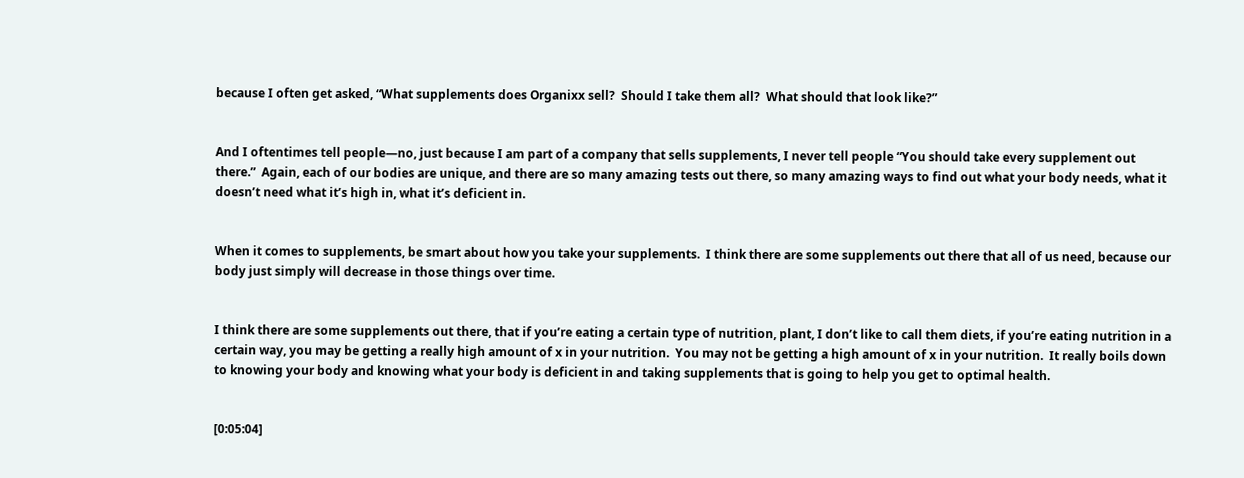because I often get asked, “What supplements does Organixx sell?  Should I take them all?  What should that look like?”


And I oftentimes tell people—no, just because I am part of a company that sells supplements, I never tell people “You should take every supplement out there.”  Again, each of our bodies are unique, and there are so many amazing tests out there, so many amazing ways to find out what your body needs, what it doesn’t need what it’s high in, what it’s deficient in.


When it comes to supplements, be smart about how you take your supplements.  I think there are some supplements out there that all of us need, because our body just simply will decrease in those things over time.


I think there are some supplements out there, that if you’re eating a certain type of nutrition, plant, I don’t like to call them diets, if you’re eating nutrition in a certain way, you may be getting a really high amount of x in your nutrition.  You may not be getting a high amount of x in your nutrition.  It really boils down to knowing your body and knowing what your body is deficient in and taking supplements that is going to help you get to optimal health.


[0:05:04]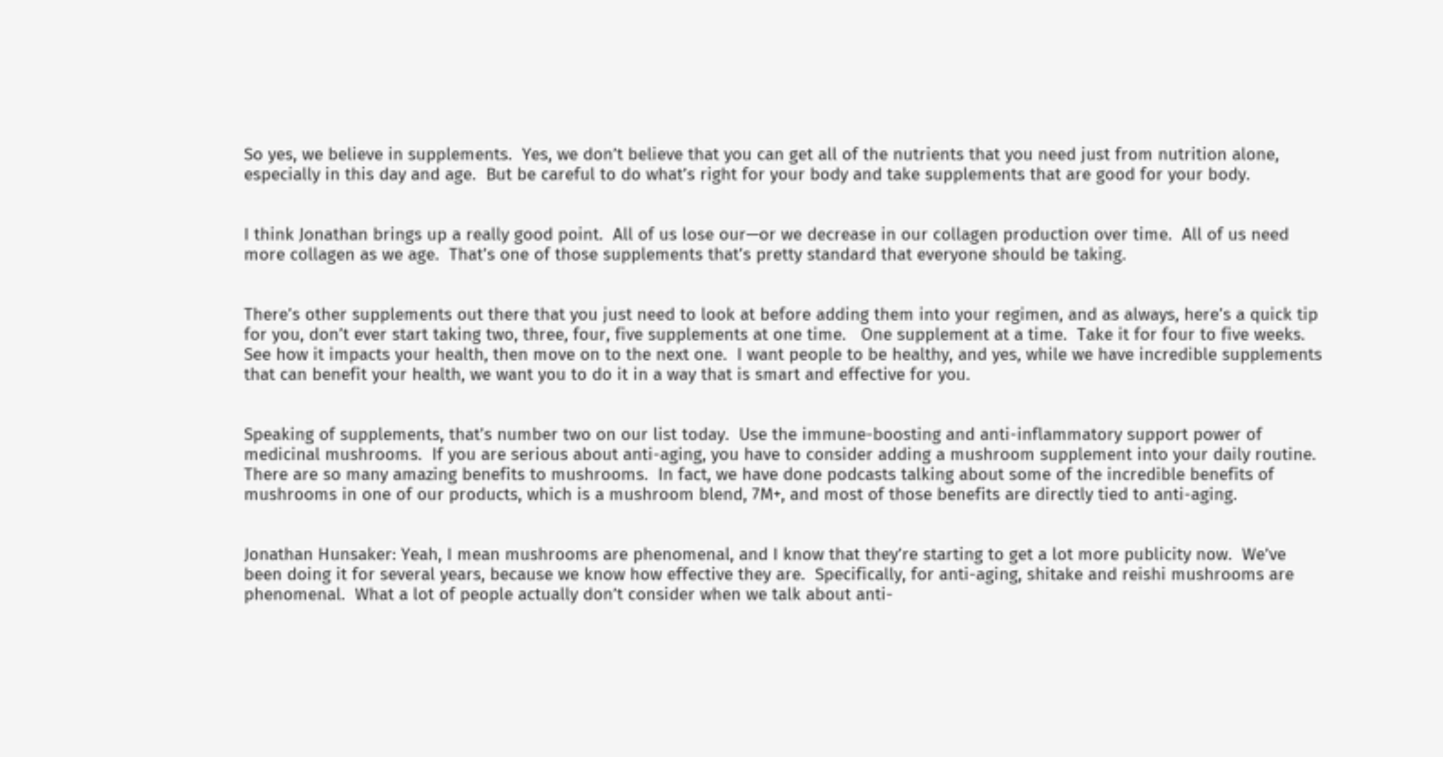So yes, we believe in supplements.  Yes, we don’t believe that you can get all of the nutrients that you need just from nutrition alone, especially in this day and age.  But be careful to do what’s right for your body and take supplements that are good for your body.


I think Jonathan brings up a really good point.  All of us lose our—or we decrease in our collagen production over time.  All of us need more collagen as we age.  That’s one of those supplements that’s pretty standard that everyone should be taking.


There’s other supplements out there that you just need to look at before adding them into your regimen, and as always, here’s a quick tip for you, don’t ever start taking two, three, four, five supplements at one time.   One supplement at a time.  Take it for four to five weeks.  See how it impacts your health, then move on to the next one.  I want people to be healthy, and yes, while we have incredible supplements that can benefit your health, we want you to do it in a way that is smart and effective for you.


Speaking of supplements, that’s number two on our list today.  Use the immune-boosting and anti-inflammatory support power of medicinal mushrooms.  If you are serious about anti-aging, you have to consider adding a mushroom supplement into your daily routine.  There are so many amazing benefits to mushrooms.  In fact, we have done podcasts talking about some of the incredible benefits of mushrooms in one of our products, which is a mushroom blend, 7M+, and most of those benefits are directly tied to anti-aging.


Jonathan Hunsaker: Yeah, I mean mushrooms are phenomenal, and I know that they’re starting to get a lot more publicity now.  We’ve been doing it for several years, because we know how effective they are.  Specifically, for anti-aging, shitake and reishi mushrooms are phenomenal.  What a lot of people actually don’t consider when we talk about anti-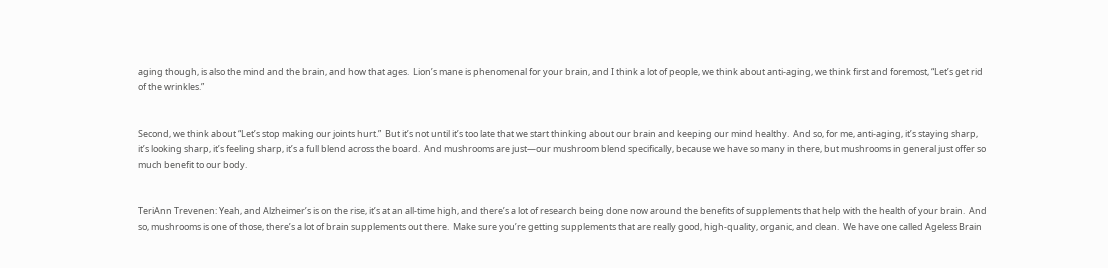aging though, is also the mind and the brain, and how that ages.  Lion’s mane is phenomenal for your brain, and I think a lot of people, we think about anti-aging, we think first and foremost, “Let’s get rid of the wrinkles.”


Second, we think about “Let’s stop making our joints hurt.”  But it’s not until it’s too late that we start thinking about our brain and keeping our mind healthy.  And so, for me, anti-aging, it’s staying sharp, it’s looking sharp, it’s feeling sharp, it’s a full blend across the board.  And mushrooms are just—our mushroom blend specifically, because we have so many in there, but mushrooms in general just offer so much benefit to our body.


TeriAnn Trevenen: Yeah, and Alzheimer’s is on the rise, it’s at an all-time high, and there’s a lot of research being done now around the benefits of supplements that help with the health of your brain.  And so, mushrooms is one of those, there’s a lot of brain supplements out there.  Make sure you’re getting supplements that are really good, high-quality, organic, and clean.  We have one called Ageless Brain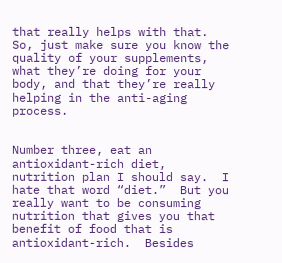that really helps with that.  So, just make sure you know the quality of your supplements, what they’re doing for your body, and that they’re really helping in the anti-aging process.


Number three, eat an antioxidant-rich diet, nutrition plan I should say.  I hate that word “diet.”  But you really want to be consuming nutrition that gives you that benefit of food that is antioxidant-rich.  Besides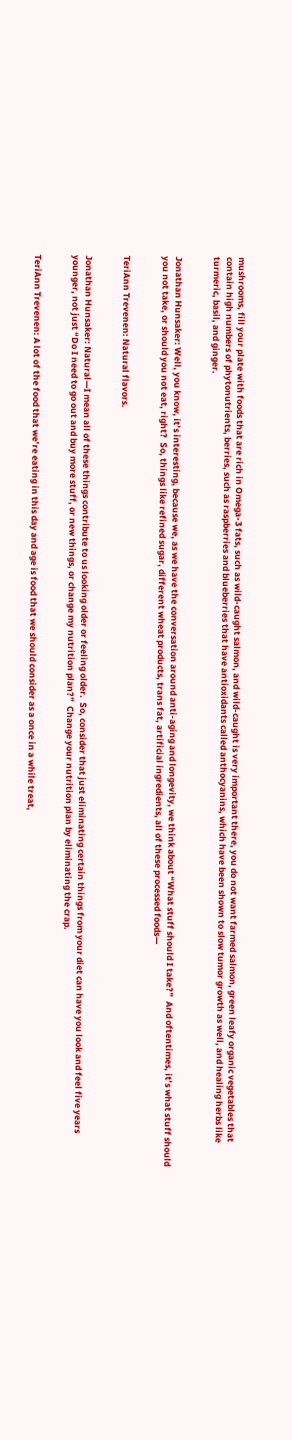mushrooms, fill your plate with foods that are rich in Omega-3 fats, such as wild-caught salmon, and wild-caught is very important there, you do not want farmed salmon, green leafy organic vegetables that contain high numbers of phytonutrients, berries, such as raspberries and blueberries that have antioxidants called anthocyanins, which have been shown to slow tumor growth as well, and healing herbs like turmeric, basil, and ginger.


Jonathan Hunsaker: Well, you know, it’s interesting, because we, as we have the conversation around anti-aging and longevity, we think about “What stuff should I take?”  And oftentimes, it’s what stuff should you not take, or should you not eat, right?  So, things like refined sugar, different wheat products, trans fat, artificial ingredients, all of these processed foods—


TeriAnn Trevenen: Natural flavors.


Jonathan Hunsaker: Natural—I mean all of these things contribute to us looking older or feeling older.  So, consider that just eliminating certain things from your diet can have you look and feel five years younger, not just “Do I need to go out and buy more stuff, or new things, or change my nutrition plan?”  Change your nutrition plan by eliminating the crap.


TeriAnn Trevenen: A lot of the food that we’re eating in this day and age is food that we should consider as a once in a while treat,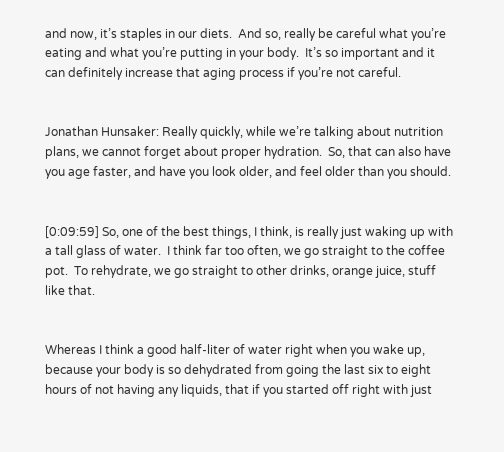and now, it’s staples in our diets.  And so, really be careful what you’re eating and what you’re putting in your body.  It’s so important and it can definitely increase that aging process if you’re not careful.


Jonathan Hunsaker: Really quickly, while we’re talking about nutrition plans, we cannot forget about proper hydration.  So, that can also have you age faster, and have you look older, and feel older than you should.


[0:09:59] So, one of the best things, I think, is really just waking up with a tall glass of water.  I think far too often, we go straight to the coffee pot.  To rehydrate, we go straight to other drinks, orange juice, stuff like that.


Whereas I think a good half-liter of water right when you wake up, because your body is so dehydrated from going the last six to eight hours of not having any liquids, that if you started off right with just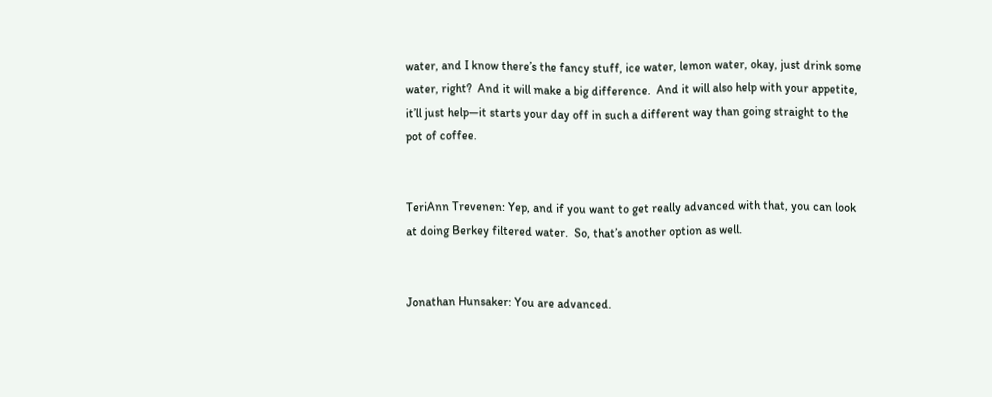water, and I know there’s the fancy stuff, ice water, lemon water, okay, just drink some water, right?  And it will make a big difference.  And it will also help with your appetite, it’ll just help—it starts your day off in such a different way than going straight to the pot of coffee.


TeriAnn Trevenen: Yep, and if you want to get really advanced with that, you can look at doing Berkey filtered water.  So, that’s another option as well.


Jonathan Hunsaker: You are advanced.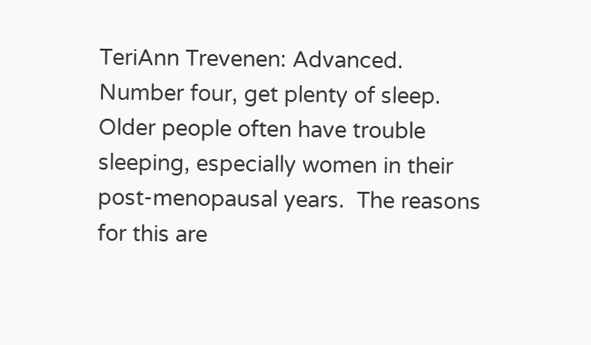TeriAnn Trevenen: Advanced.  Number four, get plenty of sleep.  Older people often have trouble sleeping, especially women in their post-menopausal years.  The reasons for this are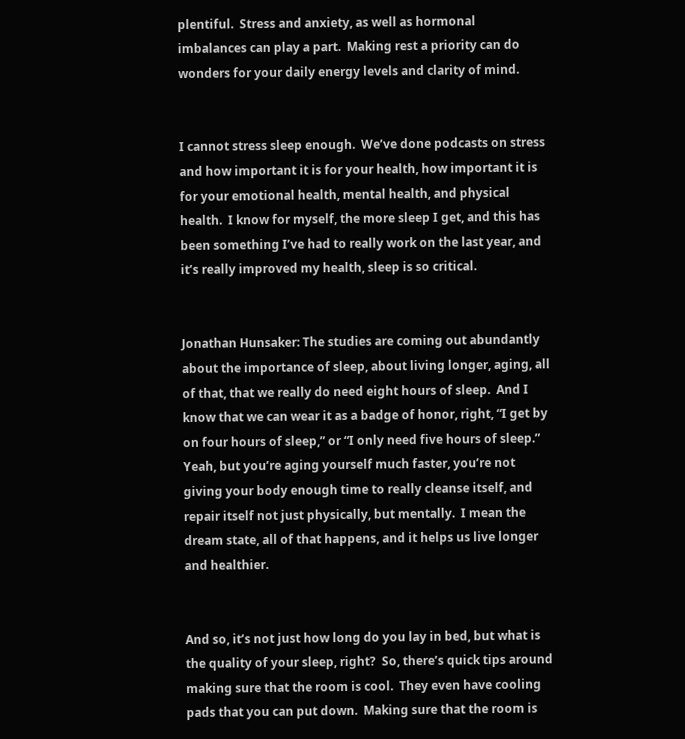plentiful.  Stress and anxiety, as well as hormonal imbalances can play a part.  Making rest a priority can do wonders for your daily energy levels and clarity of mind.


I cannot stress sleep enough.  We’ve done podcasts on stress and how important it is for your health, how important it is for your emotional health, mental health, and physical health.  I know for myself, the more sleep I get, and this has been something I’ve had to really work on the last year, and it’s really improved my health, sleep is so critical.


Jonathan Hunsaker: The studies are coming out abundantly about the importance of sleep, about living longer, aging, all of that, that we really do need eight hours of sleep.  And I know that we can wear it as a badge of honor, right, “I get by on four hours of sleep,” or “I only need five hours of sleep.”  Yeah, but you’re aging yourself much faster, you’re not giving your body enough time to really cleanse itself, and repair itself not just physically, but mentally.  I mean the dream state, all of that happens, and it helps us live longer and healthier.


And so, it’s not just how long do you lay in bed, but what is the quality of your sleep, right?  So, there’s quick tips around making sure that the room is cool.  They even have cooling pads that you can put down.  Making sure that the room is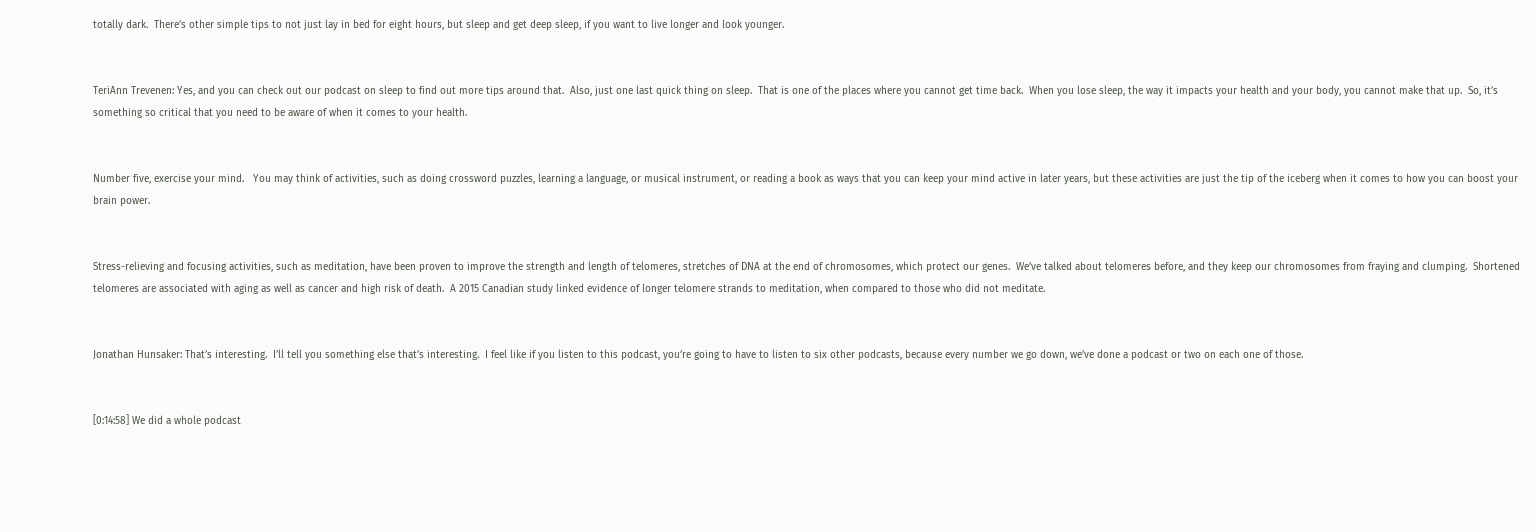totally dark.  There’s other simple tips to not just lay in bed for eight hours, but sleep and get deep sleep, if you want to live longer and look younger.


TeriAnn Trevenen: Yes, and you can check out our podcast on sleep to find out more tips around that.  Also, just one last quick thing on sleep.  That is one of the places where you cannot get time back.  When you lose sleep, the way it impacts your health and your body, you cannot make that up.  So, it’s something so critical that you need to be aware of when it comes to your health.


Number five, exercise your mind.   You may think of activities, such as doing crossword puzzles, learning a language, or musical instrument, or reading a book as ways that you can keep your mind active in later years, but these activities are just the tip of the iceberg when it comes to how you can boost your brain power.


Stress-relieving and focusing activities, such as meditation, have been proven to improve the strength and length of telomeres, stretches of DNA at the end of chromosomes, which protect our genes.  We’ve talked about telomeres before, and they keep our chromosomes from fraying and clumping.  Shortened telomeres are associated with aging as well as cancer and high risk of death.  A 2015 Canadian study linked evidence of longer telomere strands to meditation, when compared to those who did not meditate.


Jonathan Hunsaker: That’s interesting.  I’ll tell you something else that’s interesting.  I feel like if you listen to this podcast, you’re going to have to listen to six other podcasts, because every number we go down, we’ve done a podcast or two on each one of those.


[0:14:58] We did a whole podcast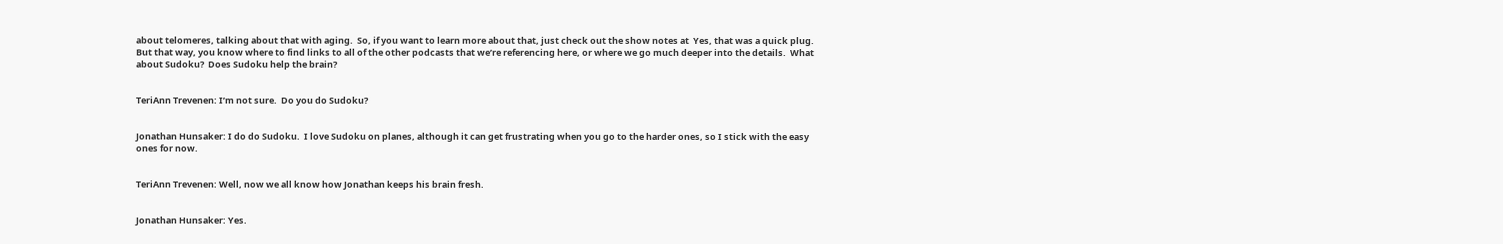about telomeres, talking about that with aging.  So, if you want to learn more about that, just check out the show notes at  Yes, that was a quick plug.  But that way, you know where to find links to all of the other podcasts that we’re referencing here, or where we go much deeper into the details.  What about Sudoku?  Does Sudoku help the brain?


TeriAnn Trevenen: I’m not sure.  Do you do Sudoku?


Jonathan Hunsaker: I do do Sudoku.  I love Sudoku on planes, although it can get frustrating when you go to the harder ones, so I stick with the easy ones for now.


TeriAnn Trevenen: Well, now we all know how Jonathan keeps his brain fresh.


Jonathan Hunsaker: Yes.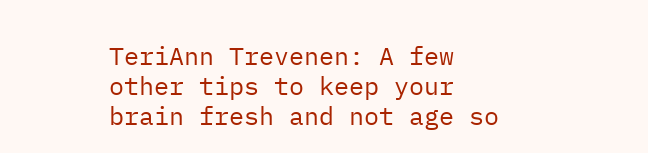TeriAnn Trevenen: A few other tips to keep your brain fresh and not age so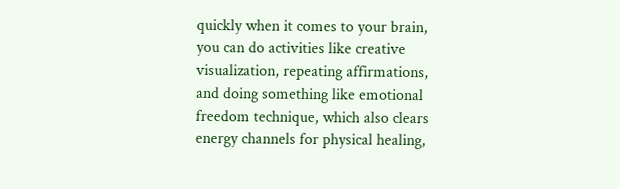quickly when it comes to your brain, you can do activities like creative visualization, repeating affirmations, and doing something like emotional freedom technique, which also clears energy channels for physical healing,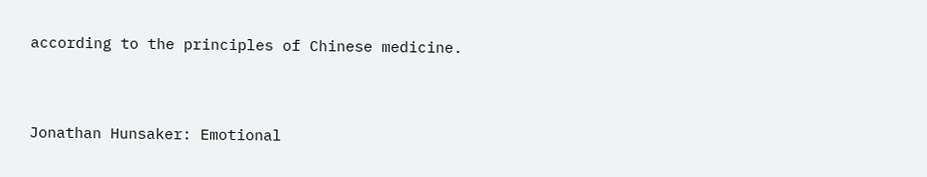according to the principles of Chinese medicine.


Jonathan Hunsaker: Emotional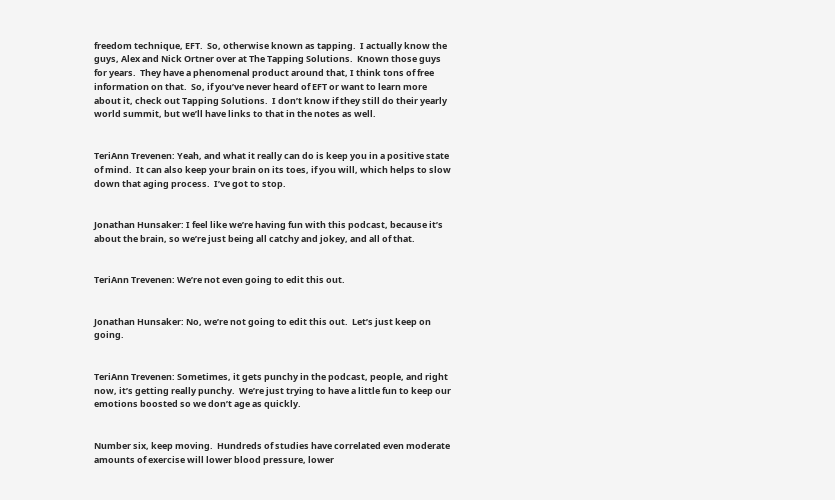freedom technique, EFT.  So, otherwise known as tapping.  I actually know the guys, Alex and Nick Ortner over at The Tapping Solutions.  Known those guys for years.  They have a phenomenal product around that, I think tons of free information on that.  So, if you’ve never heard of EFT or want to learn more about it, check out Tapping Solutions.  I don’t know if they still do their yearly world summit, but we’ll have links to that in the notes as well.


TeriAnn Trevenen: Yeah, and what it really can do is keep you in a positive state of mind.  It can also keep your brain on its toes, if you will, which helps to slow down that aging process.  I’ve got to stop.


Jonathan Hunsaker: I feel like we’re having fun with this podcast, because it’s about the brain, so we’re just being all catchy and jokey, and all of that.


TeriAnn Trevenen: We’re not even going to edit this out.


Jonathan Hunsaker: No, we’re not going to edit this out.  Let’s just keep on going.


TeriAnn Trevenen: Sometimes, it gets punchy in the podcast, people, and right now, it’s getting really punchy.  We’re just trying to have a little fun to keep our emotions boosted so we don’t age as quickly.


Number six, keep moving.  Hundreds of studies have correlated even moderate amounts of exercise will lower blood pressure, lower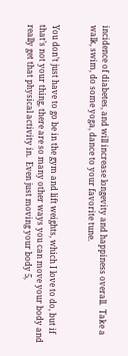incidence of diabetes, and will increase longevity and happiness overall.  Take a walk, swim, do some yoga, dance to your favorite tune.


You don’t just have to go be in the gym and lift weights, which I love to do, but if that’s not your thing, there are so many other ways you can move your body and really get that physical activity in.  Even just moving your body 5,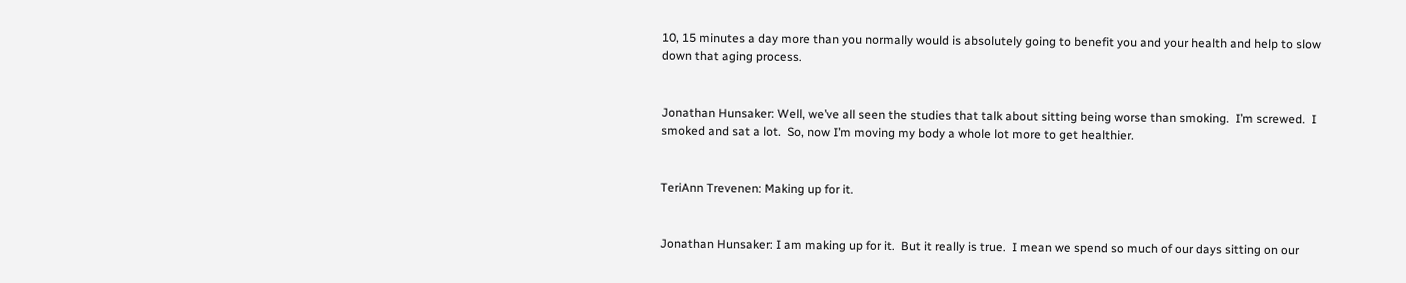10, 15 minutes a day more than you normally would is absolutely going to benefit you and your health and help to slow down that aging process.


Jonathan Hunsaker: Well, we’ve all seen the studies that talk about sitting being worse than smoking.  I’m screwed.  I smoked and sat a lot.  So, now I’m moving my body a whole lot more to get healthier.


TeriAnn Trevenen: Making up for it.


Jonathan Hunsaker: I am making up for it.  But it really is true.  I mean we spend so much of our days sitting on our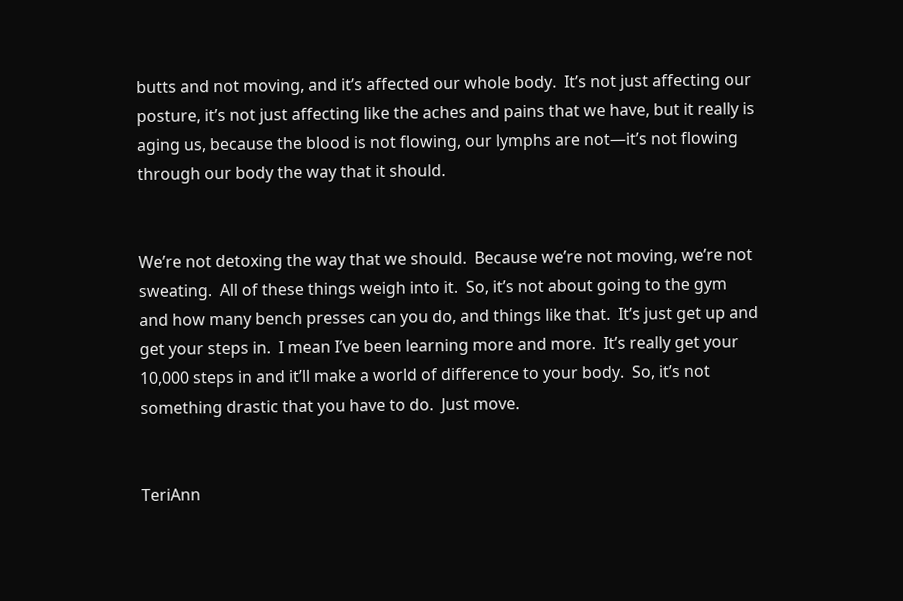butts and not moving, and it’s affected our whole body.  It’s not just affecting our posture, it’s not just affecting like the aches and pains that we have, but it really is aging us, because the blood is not flowing, our lymphs are not—it’s not flowing through our body the way that it should.


We’re not detoxing the way that we should.  Because we’re not moving, we’re not sweating.  All of these things weigh into it.  So, it’s not about going to the gym and how many bench presses can you do, and things like that.  It’s just get up and get your steps in.  I mean I’ve been learning more and more.  It’s really get your 10,000 steps in and it’ll make a world of difference to your body.  So, it’s not something drastic that you have to do.  Just move.


TeriAnn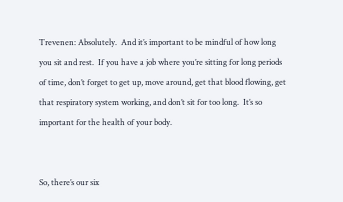Trevenen: Absolutely.  And it’s important to be mindful of how long you sit and rest.  If you have a job where you’re sitting for long periods of time, don’t forget to get up, move around, get that blood flowing, get that respiratory system working, and don’t sit for too long.  It’s so important for the health of your body.


So, there’s our six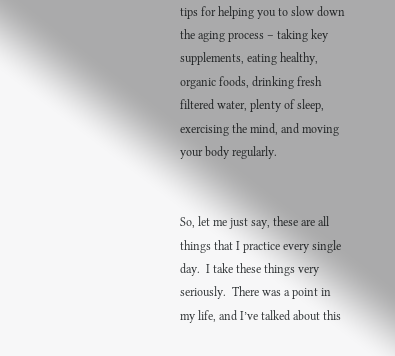tips for helping you to slow down the aging process – taking key supplements, eating healthy, organic foods, drinking fresh filtered water, plenty of sleep, exercising the mind, and moving your body regularly.


So, let me just say, these are all things that I practice every single day.  I take these things very seriously.  There was a point in my life, and I’ve talked about this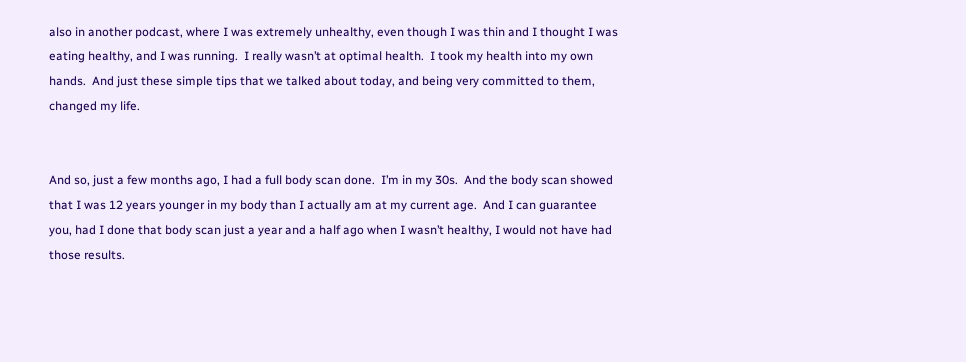also in another podcast, where I was extremely unhealthy, even though I was thin and I thought I was eating healthy, and I was running.  I really wasn’t at optimal health.  I took my health into my own hands.  And just these simple tips that we talked about today, and being very committed to them, changed my life.


And so, just a few months ago, I had a full body scan done.  I’m in my 30s.  And the body scan showed that I was 12 years younger in my body than I actually am at my current age.  And I can guarantee you, had I done that body scan just a year and a half ago when I wasn’t healthy, I would not have had those results.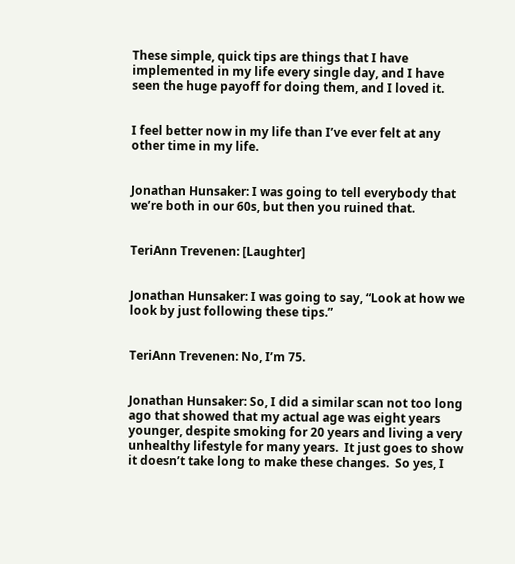These simple, quick tips are things that I have implemented in my life every single day, and I have seen the huge payoff for doing them, and I loved it.


I feel better now in my life than I’ve ever felt at any other time in my life.


Jonathan Hunsaker: I was going to tell everybody that we’re both in our 60s, but then you ruined that.


TeriAnn Trevenen: [Laughter]


Jonathan Hunsaker: I was going to say, “Look at how we look by just following these tips.”


TeriAnn Trevenen: No, I’m 75.


Jonathan Hunsaker: So, I did a similar scan not too long ago that showed that my actual age was eight years younger, despite smoking for 20 years and living a very unhealthy lifestyle for many years.  It just goes to show it doesn’t take long to make these changes.  So yes, I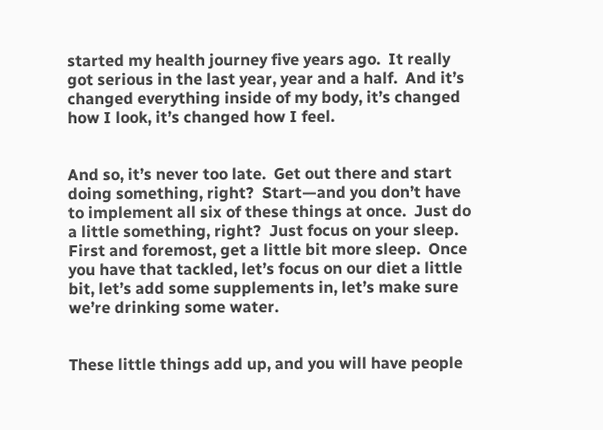started my health journey five years ago.  It really got serious in the last year, year and a half.  And it’s changed everything inside of my body, it’s changed how I look, it’s changed how I feel.


And so, it’s never too late.  Get out there and start doing something, right?  Start—and you don’t have to implement all six of these things at once.  Just do a little something, right?  Just focus on your sleep.  First and foremost, get a little bit more sleep.  Once you have that tackled, let’s focus on our diet a little bit, let’s add some supplements in, let’s make sure we’re drinking some water.


These little things add up, and you will have people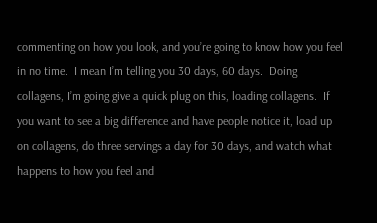commenting on how you look, and you’re going to know how you feel in no time.  I mean I’m telling you 30 days, 60 days.  Doing collagens, I’m going give a quick plug on this, loading collagens.  If you want to see a big difference and have people notice it, load up on collagens, do three servings a day for 30 days, and watch what happens to how you feel and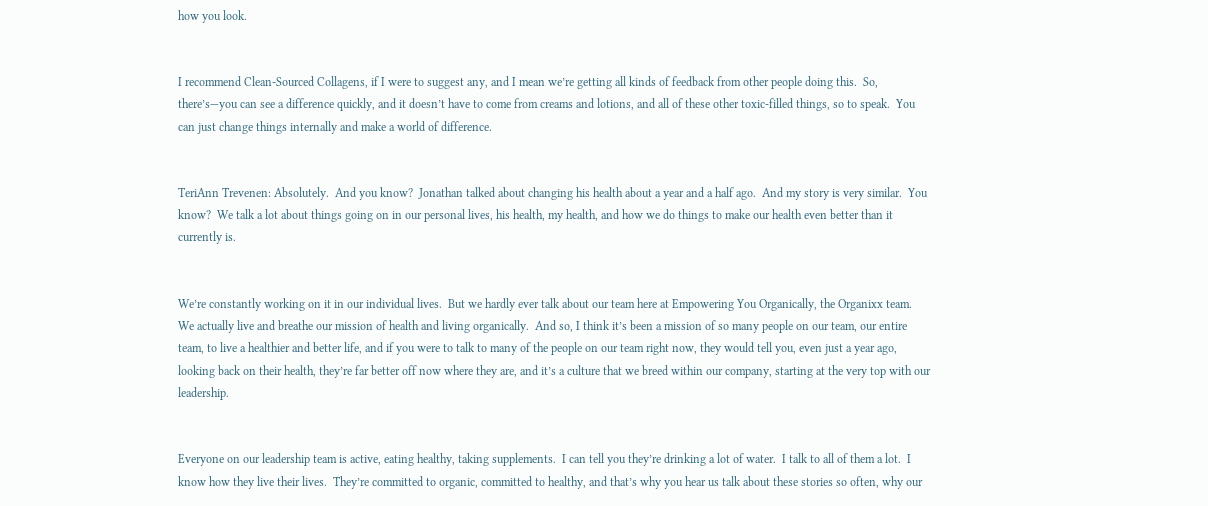how you look.


I recommend Clean-Sourced Collagens, if I were to suggest any, and I mean we’re getting all kinds of feedback from other people doing this.  So, there’s—you can see a difference quickly, and it doesn’t have to come from creams and lotions, and all of these other toxic-filled things, so to speak.  You can just change things internally and make a world of difference.


TeriAnn Trevenen: Absolutely.  And you know?  Jonathan talked about changing his health about a year and a half ago.  And my story is very similar.  You know?  We talk a lot about things going on in our personal lives, his health, my health, and how we do things to make our health even better than it currently is.


We’re constantly working on it in our individual lives.  But we hardly ever talk about our team here at Empowering You Organically, the Organixx team.  We actually live and breathe our mission of health and living organically.  And so, I think it’s been a mission of so many people on our team, our entire team, to live a healthier and better life, and if you were to talk to many of the people on our team right now, they would tell you, even just a year ago, looking back on their health, they’re far better off now where they are, and it’s a culture that we breed within our company, starting at the very top with our leadership.


Everyone on our leadership team is active, eating healthy, taking supplements.  I can tell you they’re drinking a lot of water.  I talk to all of them a lot.  I know how they live their lives.  They’re committed to organic, committed to healthy, and that’s why you hear us talk about these stories so often, why our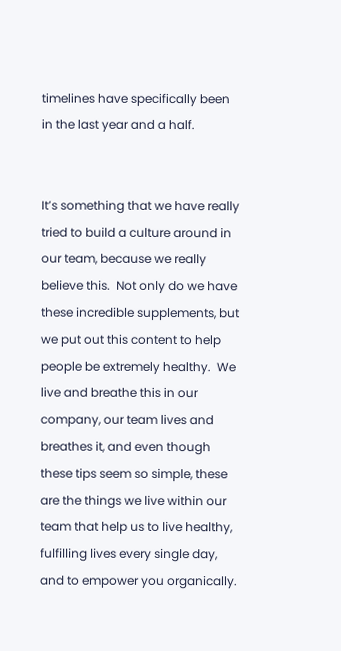timelines have specifically been in the last year and a half.


It’s something that we have really tried to build a culture around in our team, because we really believe this.  Not only do we have these incredible supplements, but we put out this content to help people be extremely healthy.  We live and breathe this in our company, our team lives and breathes it, and even though these tips seem so simple, these are the things we live within our team that help us to live healthy, fulfilling lives every single day, and to empower you organically.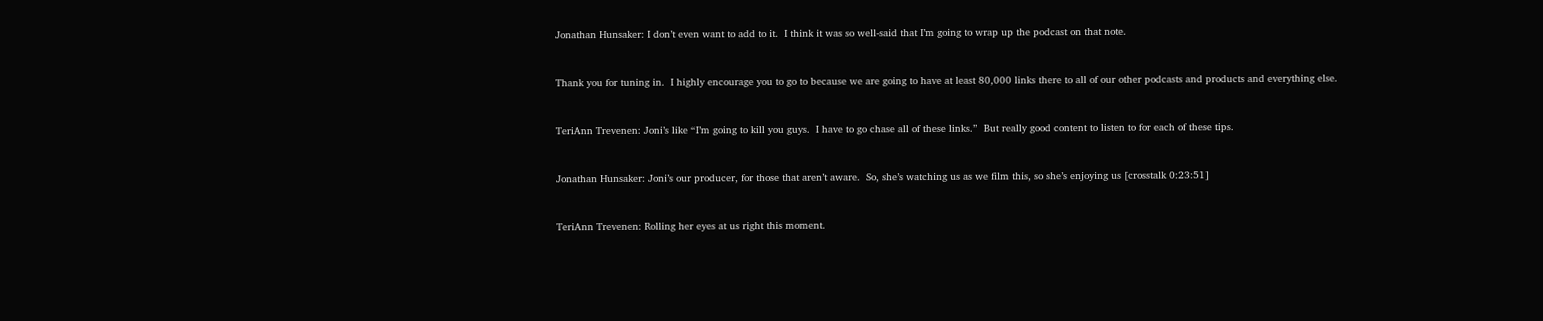Jonathan Hunsaker: I don’t even want to add to it.  I think it was so well-said that I’m going to wrap up the podcast on that note.


Thank you for tuning in.  I highly encourage you to go to because we are going to have at least 80,000 links there to all of our other podcasts and products and everything else.


TeriAnn Trevenen: Joni’s like “I’m going to kill you guys.  I have to go chase all of these links.”  But really good content to listen to for each of these tips.


Jonathan Hunsaker: Joni’s our producer, for those that aren’t aware.  So, she’s watching us as we film this, so she’s enjoying us [crosstalk 0:23:51]


TeriAnn Trevenen: Rolling her eyes at us right this moment.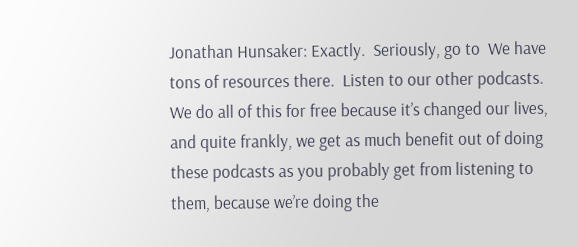Jonathan Hunsaker: Exactly.  Seriously, go to  We have tons of resources there.  Listen to our other podcasts.  We do all of this for free because it’s changed our lives, and quite frankly, we get as much benefit out of doing these podcasts as you probably get from listening to them, because we’re doing the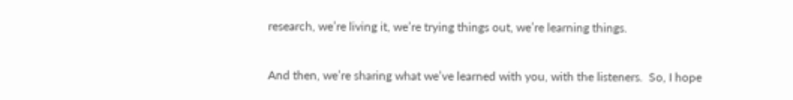research, we’re living it, we’re trying things out, we’re learning things.


And then, we’re sharing what we’ve learned with you, with the listeners.  So, I hope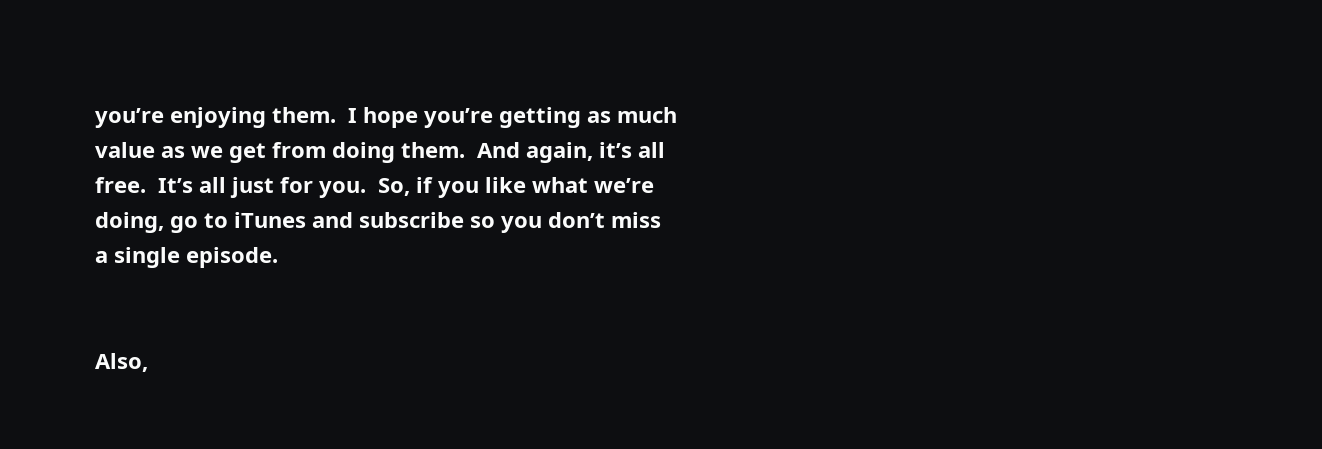you’re enjoying them.  I hope you’re getting as much value as we get from doing them.  And again, it’s all free.  It’s all just for you.  So, if you like what we’re doing, go to iTunes and subscribe so you don’t miss a single episode.


Also,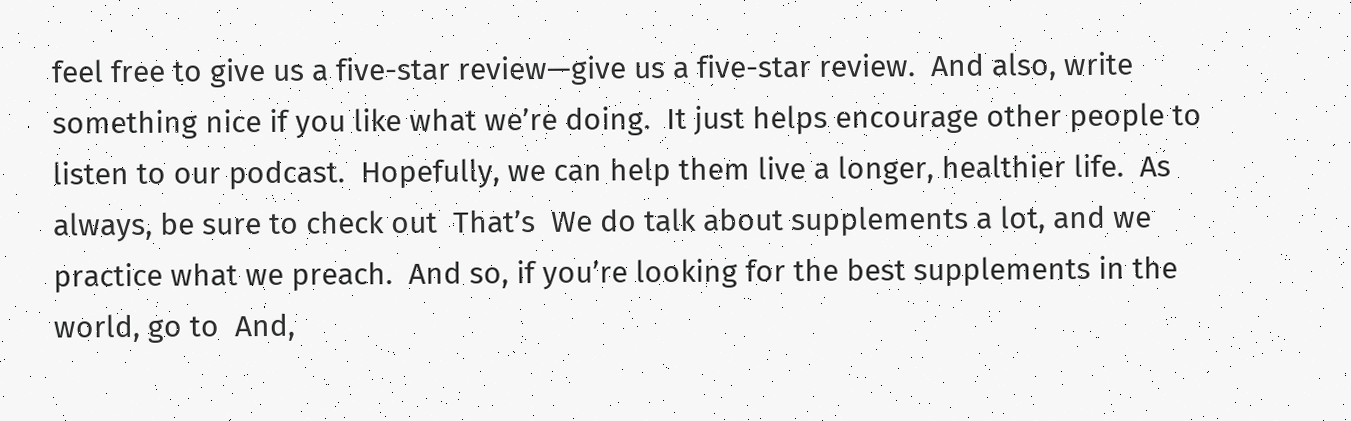feel free to give us a five-star review—give us a five-star review.  And also, write something nice if you like what we’re doing.  It just helps encourage other people to listen to our podcast.  Hopefully, we can help them live a longer, healthier life.  As always, be sure to check out  That’s  We do talk about supplements a lot, and we practice what we preach.  And so, if you’re looking for the best supplements in the world, go to  And,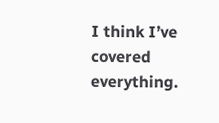I think I’ve covered everything.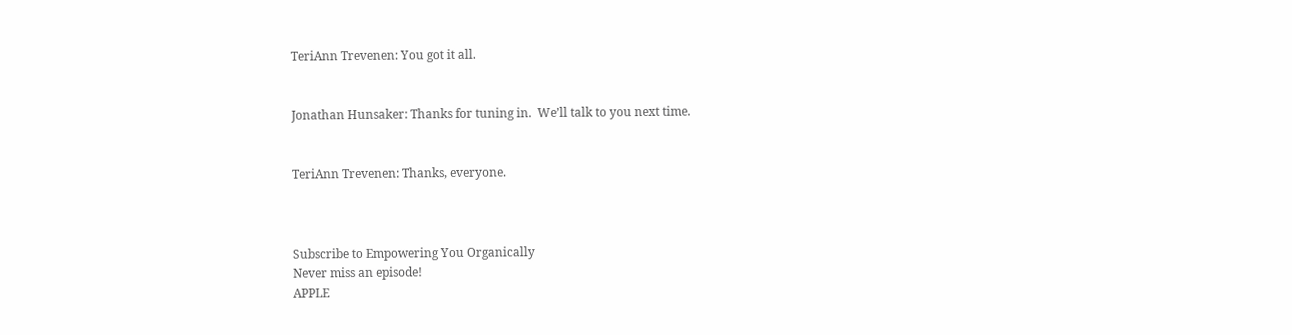TeriAnn Trevenen: You got it all.


Jonathan Hunsaker: Thanks for tuning in.  We’ll talk to you next time.


TeriAnn Trevenen: Thanks, everyone.



Subscribe to Empowering You Organically
Never miss an episode!
APPLE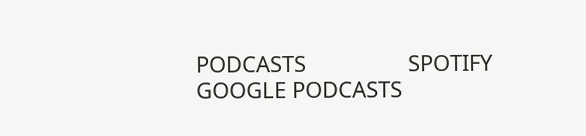PODCASTS                 SPOTIFY                 GOOGLE PODCASTS